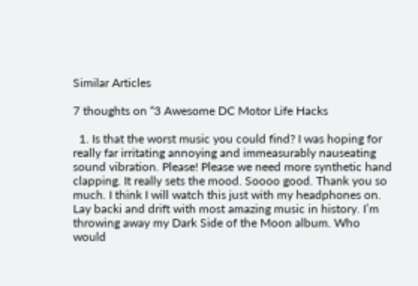Similar Articles

7 thoughts on “3 Awesome DC Motor Life Hacks

  1. Is that the worst music you could find? I was hoping for really far irritating annoying and immeasurably nauseating sound vibration. Please! Please we need more synthetic hand clapping. It really sets the mood. Soooo good. Thank you so much. I think I will watch this just with my headphones on. Lay backi and drift with most amazing music in history. I’m throwing away my Dark Side of the Moon album. Who would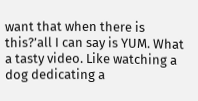want that when there is this?’all I can say is YUM. What a tasty video. Like watching a dog dedicating a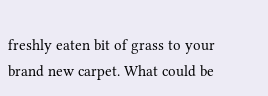freshly eaten bit of grass to your brand new carpet. What could be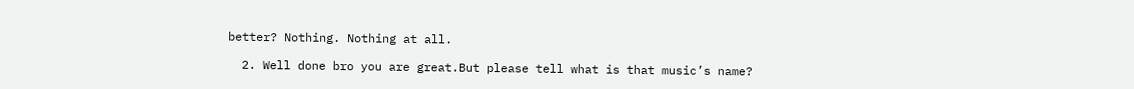better? Nothing. Nothing at all.

  2. Well done bro you are great.But please tell what is that music’s name?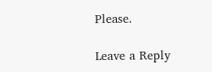Please.

Leave a Reply